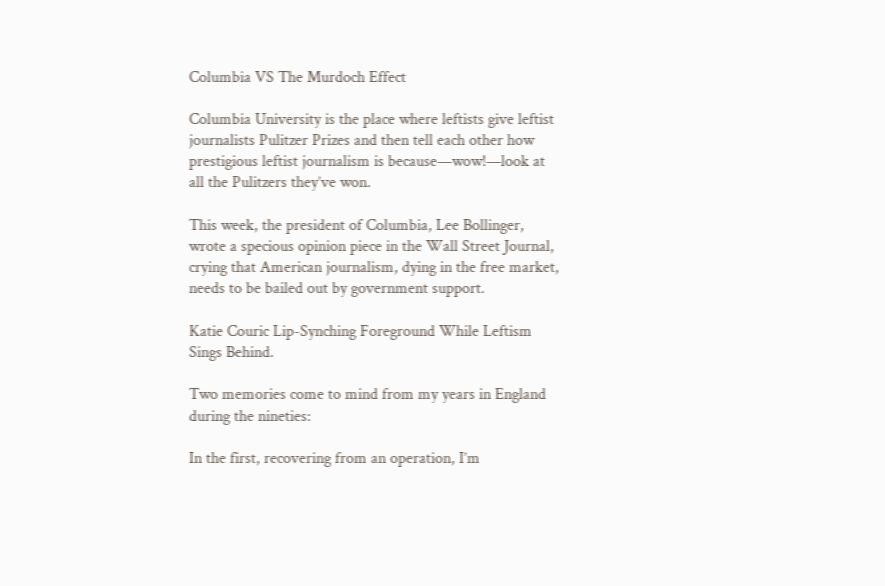Columbia VS The Murdoch Effect

Columbia University is the place where leftists give leftist journalists Pulitzer Prizes and then tell each other how prestigious leftist journalism is because—wow!—look at all the Pulitzers they’ve won.

This week, the president of Columbia, Lee Bollinger, wrote a specious opinion piece in the Wall Street Journal, crying that American journalism, dying in the free market, needs to be bailed out by government support.

Katie Couric Lip-Synching Foreground While Leftism Sings Behind.

Two memories come to mind from my years in England during the nineties:

In the first, recovering from an operation, I’m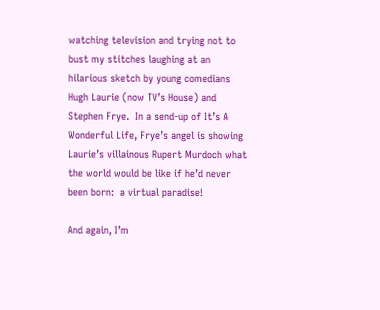watching television and trying not to bust my stitches laughing at an hilarious sketch by young comedians Hugh Laurie (now TV’s House) and Stephen Frye.  In a send-up of It’s A Wonderful Life, Frye’s angel is showing Laurie’s villainous Rupert Murdoch what the world would be like if he’d never been born:  a virtual paradise!

And again, I’m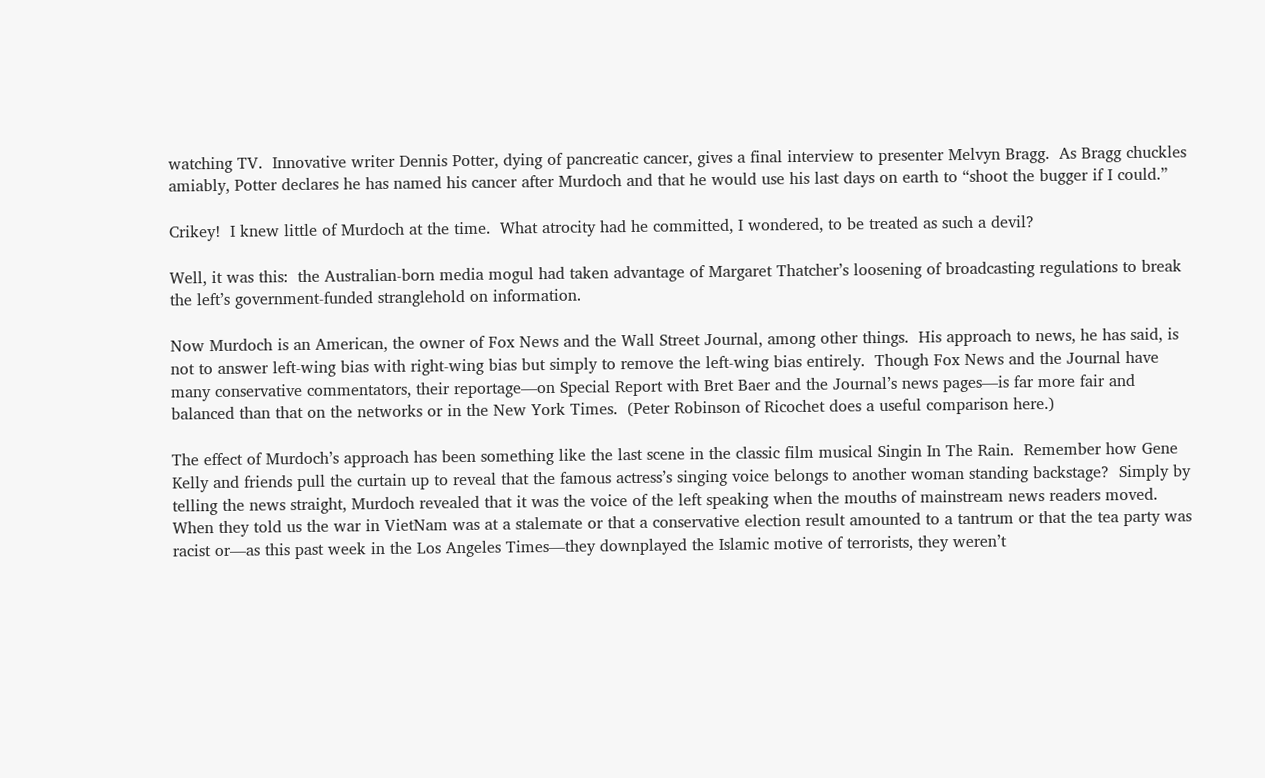watching TV.  Innovative writer Dennis Potter, dying of pancreatic cancer, gives a final interview to presenter Melvyn Bragg.  As Bragg chuckles amiably, Potter declares he has named his cancer after Murdoch and that he would use his last days on earth to “shoot the bugger if I could.”

Crikey!  I knew little of Murdoch at the time.  What atrocity had he committed, I wondered, to be treated as such a devil?

Well, it was this:  the Australian-born media mogul had taken advantage of Margaret Thatcher’s loosening of broadcasting regulations to break the left’s government-funded stranglehold on information.

Now Murdoch is an American, the owner of Fox News and the Wall Street Journal, among other things.  His approach to news, he has said, is not to answer left-wing bias with right-wing bias but simply to remove the left-wing bias entirely.  Though Fox News and the Journal have many conservative commentators, their reportage—on Special Report with Bret Baer and the Journal’s news pages—is far more fair and balanced than that on the networks or in the New York Times.  (Peter Robinson of Ricochet does a useful comparison here.)

The effect of Murdoch’s approach has been something like the last scene in the classic film musical Singin In The Rain.  Remember how Gene Kelly and friends pull the curtain up to reveal that the famous actress’s singing voice belongs to another woman standing backstage?  Simply by telling the news straight, Murdoch revealed that it was the voice of the left speaking when the mouths of mainstream news readers moved.  When they told us the war in VietNam was at a stalemate or that a conservative election result amounted to a tantrum or that the tea party was racist or—as this past week in the Los Angeles Times—they downplayed the Islamic motive of terrorists, they weren’t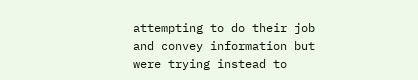attempting to do their job and convey information but were trying instead to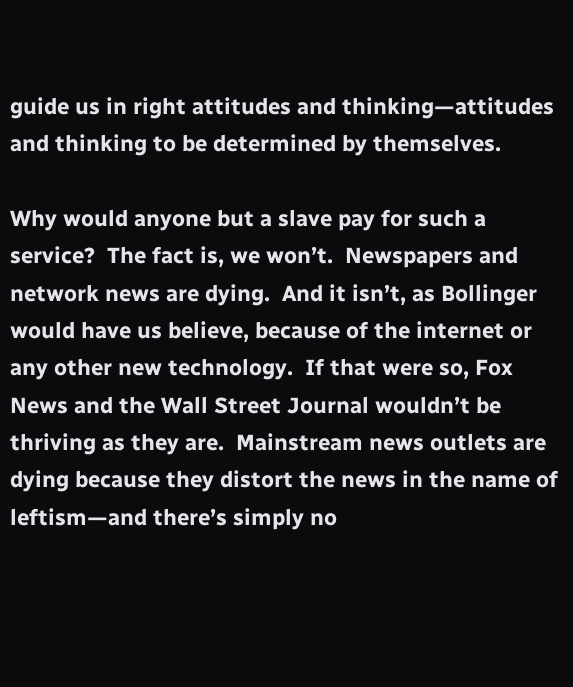guide us in right attitudes and thinking—attitudes and thinking to be determined by themselves.

Why would anyone but a slave pay for such a service?  The fact is, we won’t.  Newspapers and network news are dying.  And it isn’t, as Bollinger would have us believe, because of the internet or any other new technology.  If that were so, Fox News and the Wall Street Journal wouldn’t be thriving as they are.  Mainstream news outlets are dying because they distort the news in the name of leftism—and there’s simply no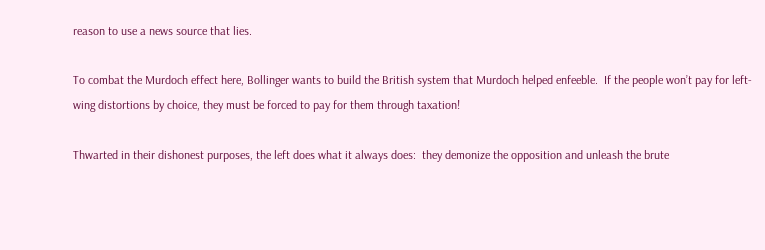reason to use a news source that lies.

To combat the Murdoch effect here, Bollinger wants to build the British system that Murdoch helped enfeeble.  If the people won’t pay for left-wing distortions by choice, they must be forced to pay for them through taxation!

Thwarted in their dishonest purposes, the left does what it always does:  they demonize the opposition and unleash the brute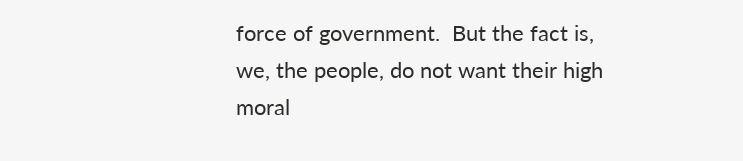force of government.  But the fact is, we, the people, do not want their high moral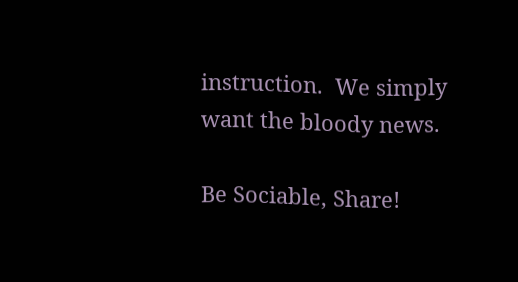instruction.  We simply want the bloody news.

Be Sociable, Share!